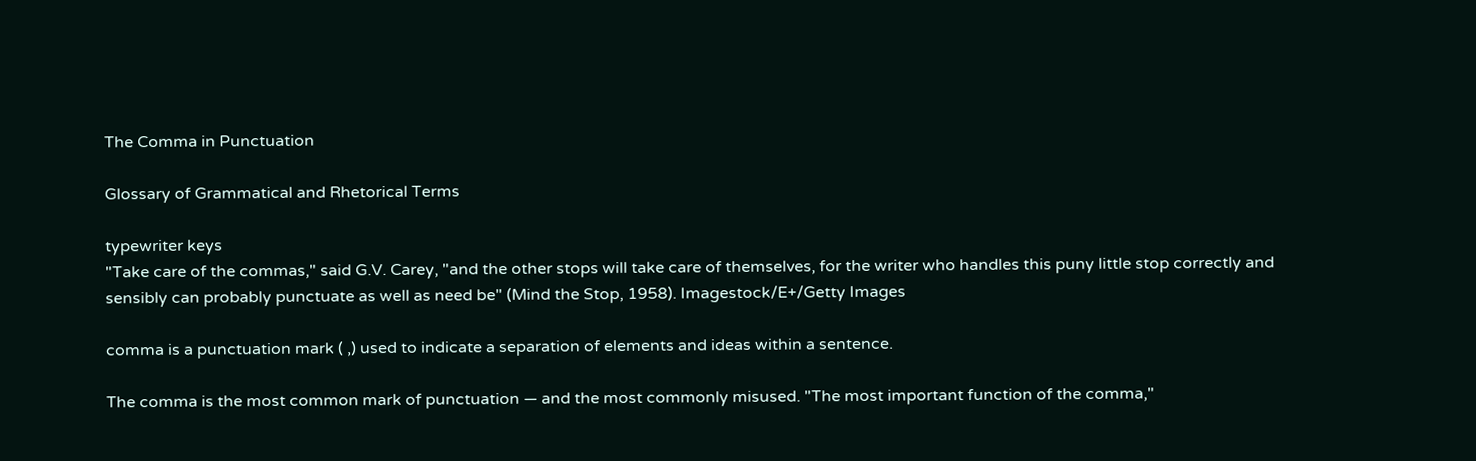The Comma in Punctuation

Glossary of Grammatical and Rhetorical Terms

typewriter keys
"Take care of the commas," said G.V. Carey, "and the other stops will take care of themselves, for the writer who handles this puny little stop correctly and sensibly can probably punctuate as well as need be" (Mind the Stop, 1958). Imagestock/E+/Getty Images

comma is a punctuation mark ( ,) used to indicate a separation of elements and ideas within a sentence.

The comma is the most common mark of punctuation — and the most commonly misused. "The most important function of the comma,"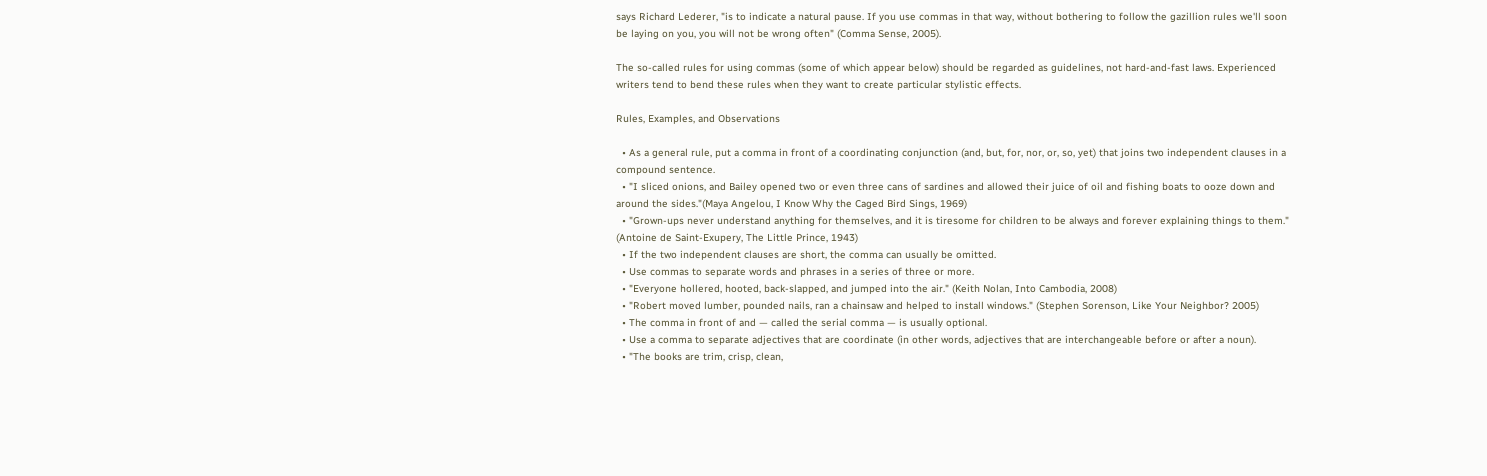says Richard Lederer, "is to indicate a natural pause. If you use commas in that way, without bothering to follow the gazillion rules we'll soon be laying on you, you will not be wrong often" (Comma Sense, 2005).

The so-called rules for using commas (some of which appear below) should be regarded as guidelines, not hard-and-fast laws. Experienced writers tend to bend these rules when they want to create particular stylistic effects.

Rules, Examples, and Observations

  • As a general rule, put a comma in front of a coordinating conjunction (and, but, for, nor, or, so, yet) that joins two independent clauses in a compound sentence.
  • "I sliced onions, and Bailey opened two or even three cans of sardines and allowed their juice of oil and fishing boats to ooze down and around the sides."(Maya Angelou, I Know Why the Caged Bird Sings, 1969)
  • "Grown-ups never understand anything for themselves, and it is tiresome for children to be always and forever explaining things to them." (Antoine de Saint-Exupery, The Little Prince, 1943)
  • If the two independent clauses are short, the comma can usually be omitted.
  • Use commas to separate words and phrases in a series of three or more.
  • "Everyone hollered, hooted, back-slapped, and jumped into the air." (Keith Nolan, Into Cambodia, 2008)
  • "Robert moved lumber, pounded nails, ran a chainsaw and helped to install windows." (Stephen Sorenson, Like Your Neighbor? 2005)
  • The comma in front of and — called the serial comma — is usually optional.
  • Use a comma to separate adjectives that are coordinate (in other words, adjectives that are interchangeable before or after a noun).
  • "The books are trim, crisp, clean,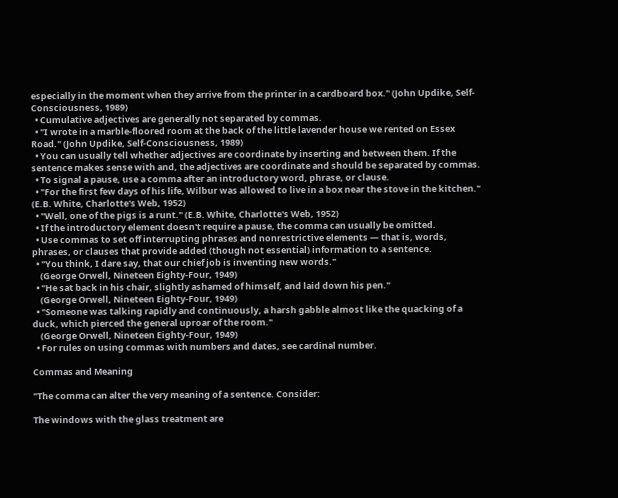especially in the moment when they arrive from the printer in a cardboard box." (John Updike, Self-Consciousness, 1989)
  • Cumulative adjectives are generally not separated by commas.
  • "I wrote in a marble-floored room at the back of the little lavender house we rented on Essex Road." (John Updike, Self-Consciousness, 1989)
  • You can usually tell whether adjectives are coordinate by inserting and between them. If the sentence makes sense with and, the adjectives are coordinate and should be separated by commas.
  • To signal a pause, use a comma after an introductory word, phrase, or clause.
  • "For the first few days of his life, Wilbur was allowed to live in a box near the stove in the kitchen." (E.B. White, Charlotte's Web, 1952)
  • "Well, one of the pigs is a runt." (E.B. White, Charlotte's Web, 1952)
  • If the introductory element doesn't require a pause, the comma can usually be omitted.
  • Use commas to set off interrupting phrases and nonrestrictive elements — that is, words, phrases, or clauses that provide added (though not essential) information to a sentence.
  • "You think, I dare say, that our chief job is inventing new words."
    (George Orwell, Nineteen Eighty-Four, 1949)
  • "He sat back in his chair, slightly ashamed of himself, and laid down his pen."
    (George Orwell, Nineteen Eighty-Four, 1949)
  • "Someone was talking rapidly and continuously, a harsh gabble almost like the quacking of a duck, which pierced the general uproar of the room."
    (George Orwell, Nineteen Eighty-Four, 1949)
  • For rules on using commas with numbers and dates, see cardinal number.

Commas and Meaning

"The comma can alter the very meaning of a sentence. Consider:

The windows with the glass treatment are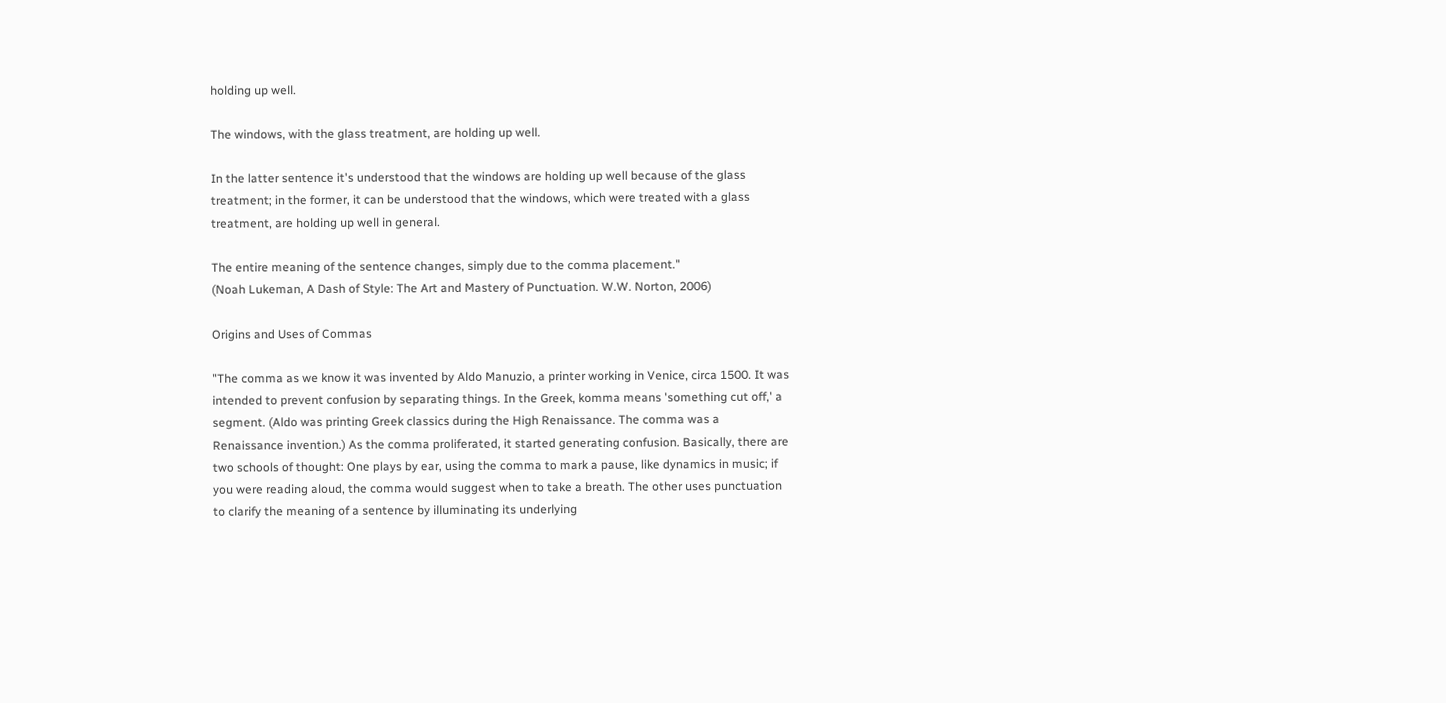holding up well.

The windows, with the glass treatment, are holding up well.

In the latter sentence it's understood that the windows are holding up well because of the glass treatment; in the former, it can be understood that the windows, which were treated with a glass treatment, are holding up well in general.

The entire meaning of the sentence changes, simply due to the comma placement."
(Noah Lukeman, A Dash of Style: The Art and Mastery of Punctuation. W.W. Norton, 2006)

Origins and Uses of Commas

"The comma as we know it was invented by Aldo Manuzio, a printer working in Venice, circa 1500. It was intended to prevent confusion by separating things. In the Greek, komma means 'something cut off,' a segment. (Aldo was printing Greek classics during the High Renaissance. The comma was a Renaissance invention.) As the comma proliferated, it started generating confusion. Basically, there are two schools of thought: One plays by ear, using the comma to mark a pause, like dynamics in music; if you were reading aloud, the comma would suggest when to take a breath. The other uses punctuation to clarify the meaning of a sentence by illuminating its underlying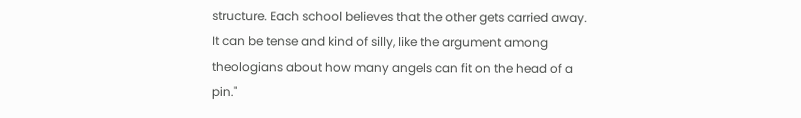structure. Each school believes that the other gets carried away. It can be tense and kind of silly, like the argument among theologians about how many angels can fit on the head of a pin."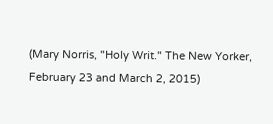(Mary Norris, "Holy Writ." The New Yorker, February 23 and March 2, 2015)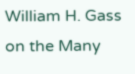William H. Gass on the Many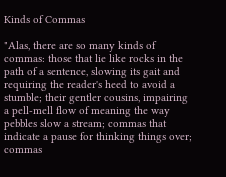Kinds of Commas

"Alas, there are so many kinds of commas: those that lie like rocks in the path of a sentence, slowing its gait and requiring the reader's heed to avoid a stumble; their gentler cousins, impairing a pell-mell flow of meaning the way pebbles slow a stream; commas that indicate a pause for thinking things over; commas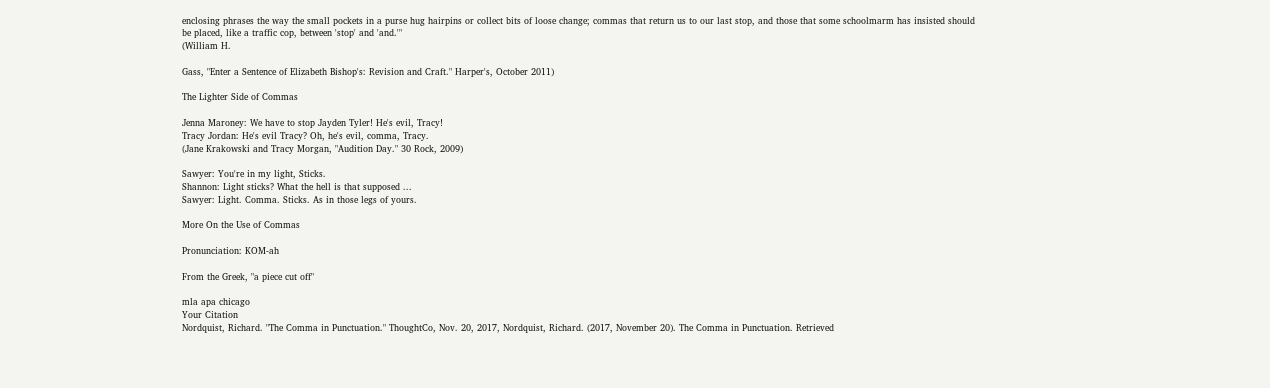enclosing phrases the way the small pockets in a purse hug hairpins or collect bits of loose change; commas that return us to our last stop, and those that some schoolmarm has insisted should be placed, like a traffic cop, between 'stop' and 'and.'"
(William H.

Gass, "Enter a Sentence of Elizabeth Bishop's: Revision and Craft." Harper's, October 2011)

The Lighter Side of Commas

Jenna Maroney: We have to stop Jayden Tyler! He's evil, Tracy!
Tracy Jordan: He's evil Tracy? Oh, he's evil, comma, Tracy.
(Jane Krakowski and Tracy Morgan, "Audition Day." 30 Rock, 2009)

Sawyer: You're in my light, Sticks.
Shannon: Light sticks? What the hell is that supposed ...
Sawyer: Light. Comma. Sticks. As in those legs of yours.

More On the Use of Commas

Pronunciation: KOM-ah

From the Greek, "a piece cut off"

mla apa chicago
Your Citation
Nordquist, Richard. "The Comma in Punctuation." ThoughtCo, Nov. 20, 2017, Nordquist, Richard. (2017, November 20). The Comma in Punctuation. Retrieved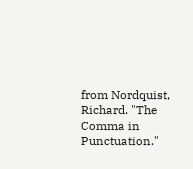from Nordquist, Richard. "The Comma in Punctuation."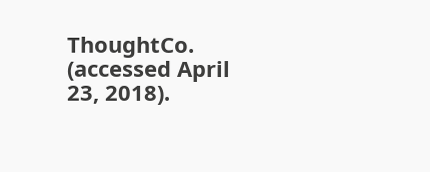ThoughtCo. (accessed April 23, 2018).